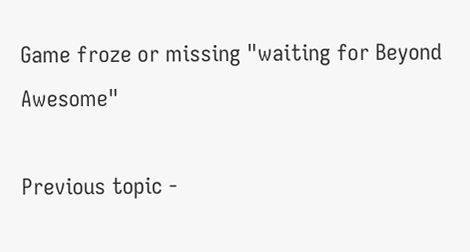Game froze or missing "waiting for Beyond Awesome"

Previous topic -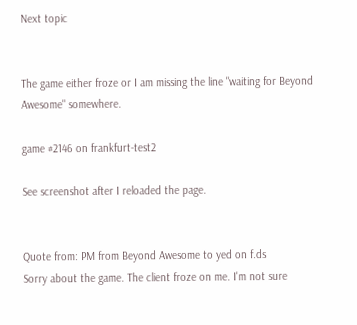Next topic


The game either froze or I am missing the line "waiting for Beyond Awesome" somewhere.

game #2146 on frankfurt-test2

See screenshot after I reloaded the page.


Quote from: PM from Beyond Awesome to yed on f.ds
Sorry about the game. The client froze on me. I'm not sure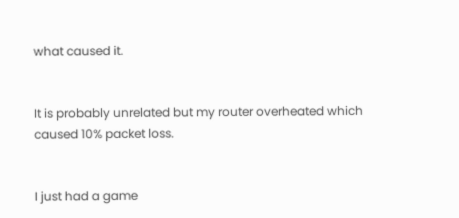what caused it.


It is probably unrelated but my router overheated which caused 10% packet loss.


I just had a game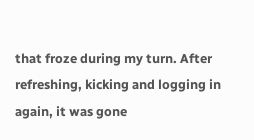that froze during my turn. After refreshing, kicking and logging in again, it was gone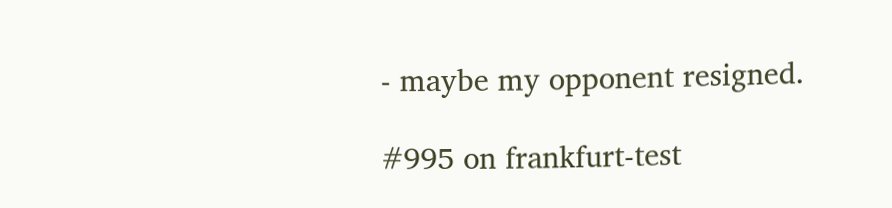- maybe my opponent resigned.

#995 on frankfurt-test